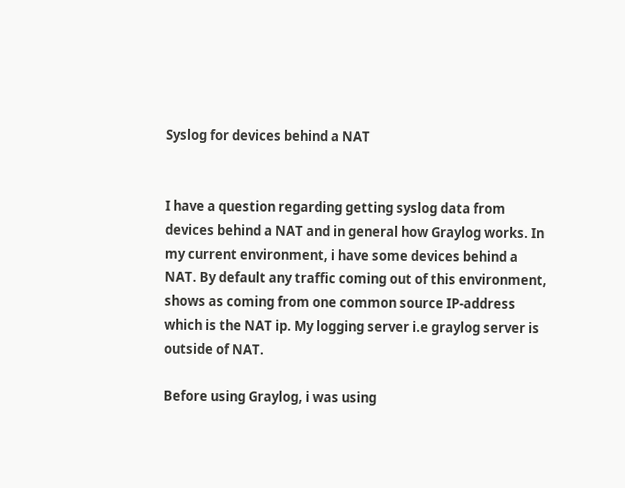Syslog for devices behind a NAT


I have a question regarding getting syslog data from devices behind a NAT and in general how Graylog works. In my current environment, i have some devices behind a NAT. By default any traffic coming out of this environment, shows as coming from one common source IP-address which is the NAT ip. My logging server i.e graylog server is outside of NAT.

Before using Graylog, i was using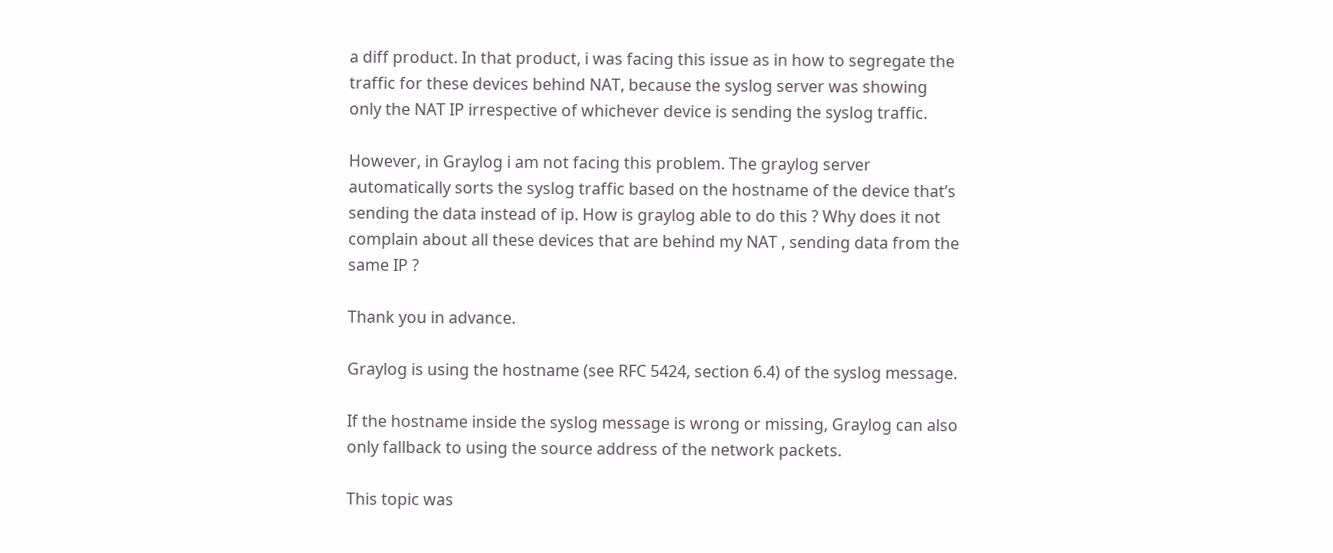a diff product. In that product, i was facing this issue as in how to segregate the traffic for these devices behind NAT, because the syslog server was showing only the NAT IP irrespective of whichever device is sending the syslog traffic.

However, in Graylog i am not facing this problem. The graylog server automatically sorts the syslog traffic based on the hostname of the device that’s sending the data instead of ip. How is graylog able to do this ? Why does it not complain about all these devices that are behind my NAT , sending data from the same IP ?

Thank you in advance.

Graylog is using the hostname (see RFC 5424, section 6.4) of the syslog message.

If the hostname inside the syslog message is wrong or missing, Graylog can also only fallback to using the source address of the network packets.

This topic was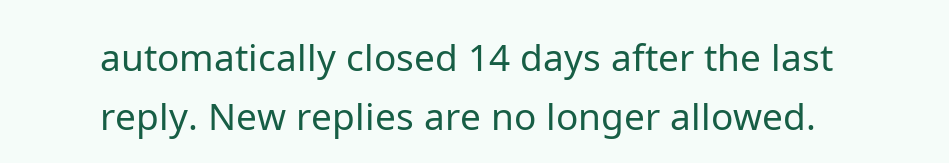automatically closed 14 days after the last reply. New replies are no longer allowed.